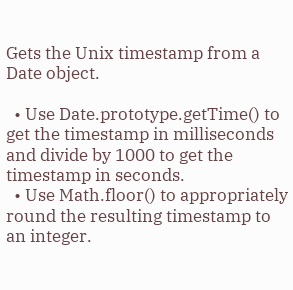Gets the Unix timestamp from a Date object.

  • Use Date.prototype.getTime() to get the timestamp in milliseconds and divide by 1000 to get the timestamp in seconds.
  • Use Math.floor() to appropriately round the resulting timestamp to an integer.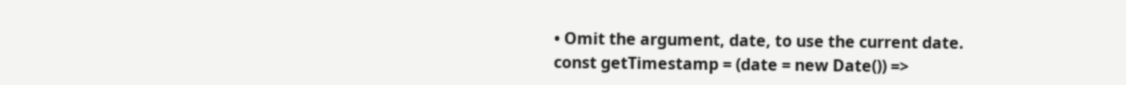• Omit the argument, date, to use the current date.
const getTimestamp = (date = new Date()) =>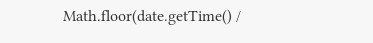Math.floor(date.getTime() /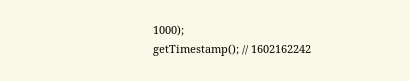1000);
getTimestamp(); // 1602162242